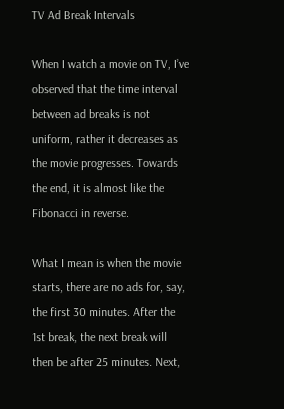TV Ad Break Intervals

When I watch a movie on TV, I’ve observed that the time interval between ad breaks is not uniform, rather it decreases as the movie progresses. Towards the end, it is almost like the Fibonacci in reverse.

What I mean is when the movie starts, there are no ads for, say, the first 30 minutes. After the 1st break, the next break will then be after 25 minutes. Next,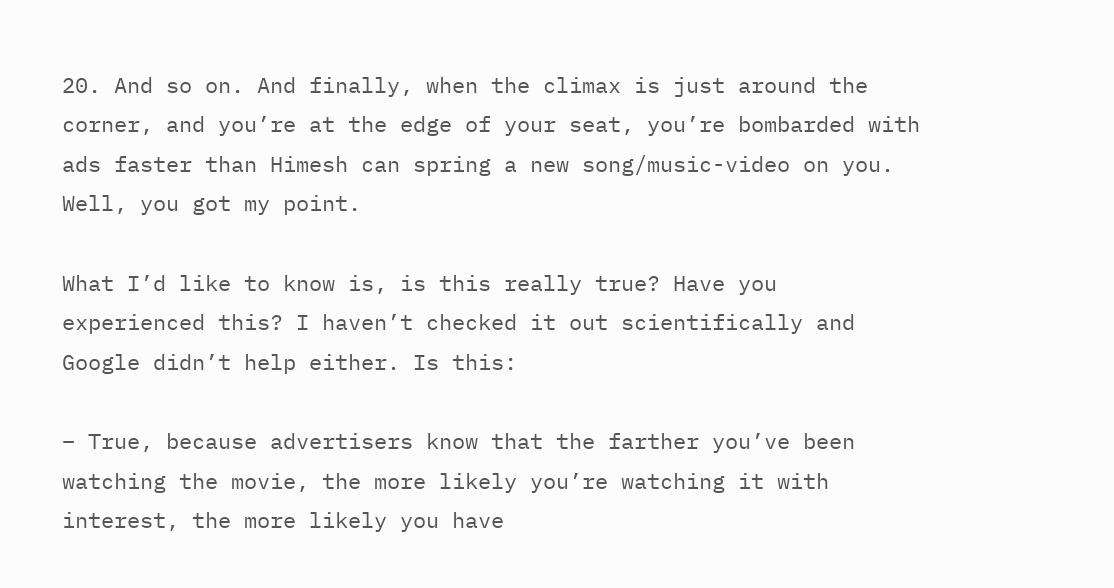20. And so on. And finally, when the climax is just around the corner, and you’re at the edge of your seat, you’re bombarded with ads faster than Himesh can spring a new song/music-video on you. Well, you got my point.

What I’d like to know is, is this really true? Have you experienced this? I haven’t checked it out scientifically and Google didn’t help either. Is this:

– True, because advertisers know that the farther you’ve been watching the movie, the more likely you’re watching it with interest, the more likely you have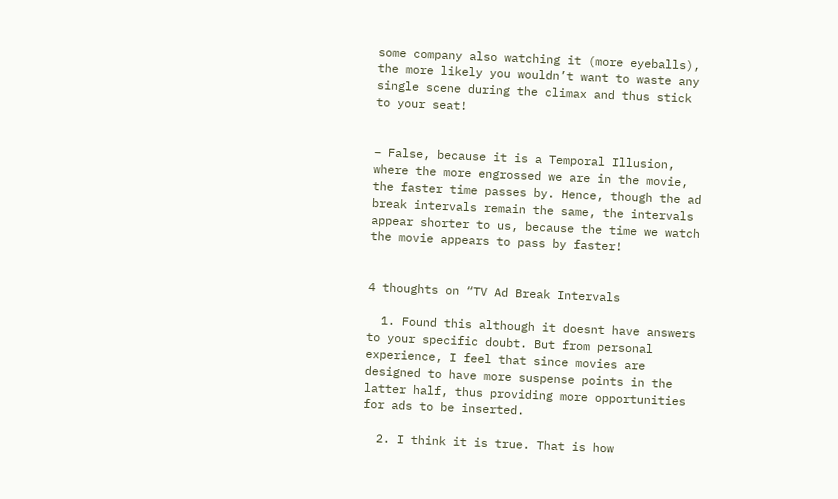some company also watching it (more eyeballs), the more likely you wouldn’t want to waste any single scene during the climax and thus stick to your seat!


– False, because it is a Temporal Illusion, where the more engrossed we are in the movie, the faster time passes by. Hence, though the ad break intervals remain the same, the intervals appear shorter to us, because the time we watch the movie appears to pass by faster!


4 thoughts on “TV Ad Break Intervals

  1. Found this although it doesnt have answers to your specific doubt. But from personal experience, I feel that since movies are designed to have more suspense points in the latter half, thus providing more opportunities for ads to be inserted.

  2. I think it is true. That is how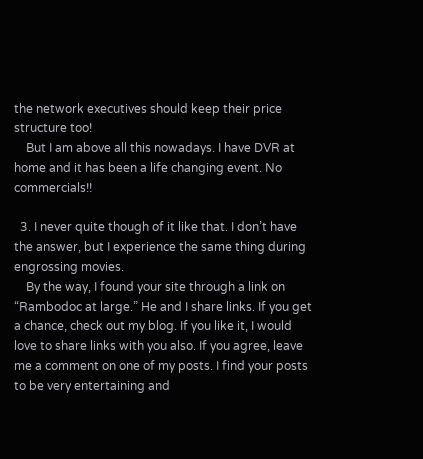the network executives should keep their price structure too!
    But I am above all this nowadays. I have DVR at home and it has been a life changing event. No commercials!!

  3. I never quite though of it like that. I don’t have the answer, but I experience the same thing during engrossing movies.
    By the way, I found your site through a link on “Rambodoc at large.” He and I share links. If you get a chance, check out my blog. If you like it, I would love to share links with you also. If you agree, leave me a comment on one of my posts. I find your posts to be very entertaining and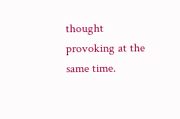thought provoking at the same time.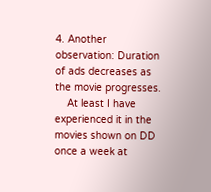4. Another observation: Duration of ads decreases as the movie progresses.
    At least I have experienced it in the movies shown on DD once a week at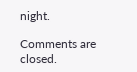night.

Comments are closed.